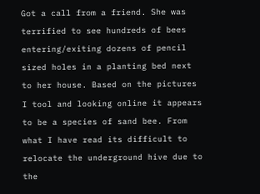Got a call from a friend. She was terrified to see hundreds of bees entering/exiting dozens of pencil sized holes in a planting bed next to her house. Based on the pictures I tool and looking online it appears to be a species of sand bee. From what I have read its difficult to relocate the underground hive due to the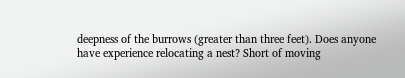deepness of the burrows (greater than three feet). Does anyone have experience relocating a nest? Short of moving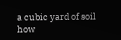a cubic yard of soil how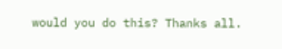would you do this? Thanks all.